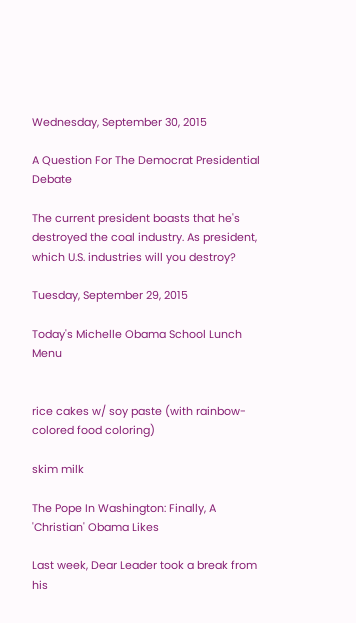Wednesday, September 30, 2015

A Question For The Democrat Presidential Debate

The current president boasts that he's destroyed the coal industry. As president, which U.S. industries will you destroy?

Tuesday, September 29, 2015

Today's Michelle Obama School Lunch Menu


rice cakes w/ soy paste (with rainbow-colored food coloring)

skim milk

The Pope In Washington: Finally, A 'Christian' Obama Likes

Last week, Dear Leader took a break from his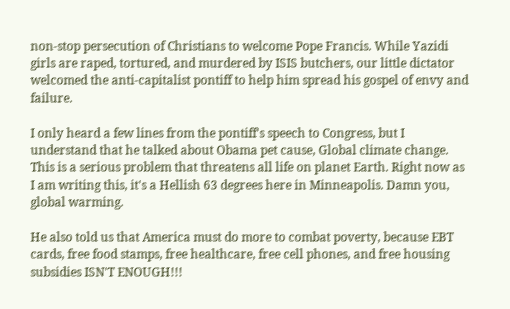non-stop persecution of Christians to welcome Pope Francis. While Yazidi girls are raped, tortured, and murdered by ISIS butchers, our little dictator welcomed the anti-capitalist pontiff to help him spread his gospel of envy and failure.

I only heard a few lines from the pontiff's speech to Congress, but I understand that he talked about Obama pet cause, Global climate change. This is a serious problem that threatens all life on planet Earth. Right now as I am writing this, it's a Hellish 63 degrees here in Minneapolis. Damn you, global warming.

He also told us that America must do more to combat poverty, because EBT cards, free food stamps, free healthcare, free cell phones, and free housing subsidies ISN'T ENOUGH!!!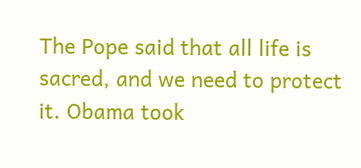The Pope said that all life is sacred, and we need to protect it. Obama took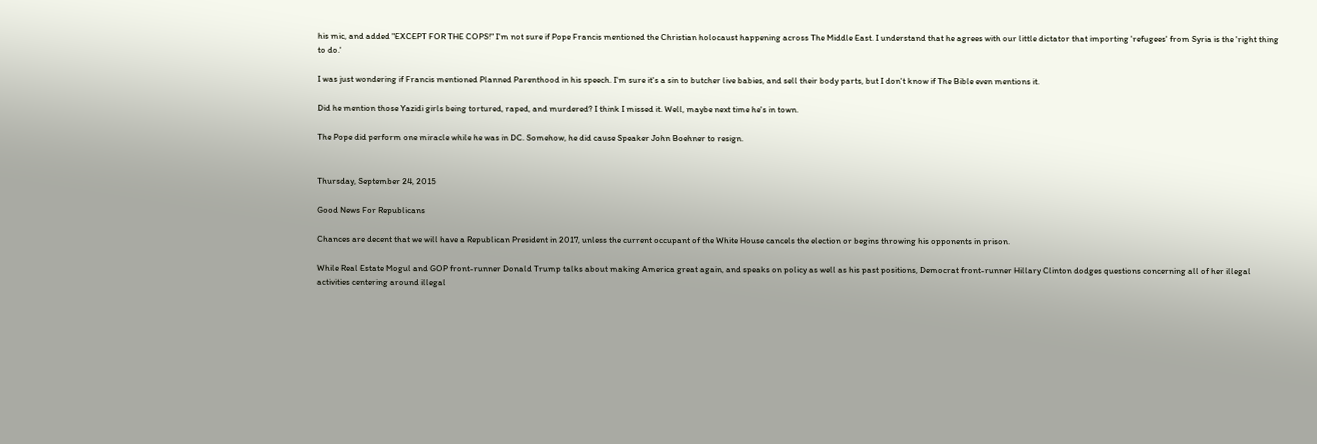his mic, and added "EXCEPT FOR THE COPS!" I'm not sure if Pope Francis mentioned the Christian holocaust happening across The Middle East. I understand that he agrees with our little dictator that importing 'refugees' from Syria is the 'right thing to do.'

I was just wondering if Francis mentioned Planned Parenthood in his speech. I'm sure it's a sin to butcher live babies, and sell their body parts, but I don't know if The Bible even mentions it.

Did he mention those Yazidi girls being tortured, raped, and murdered? I think I missed it. Well, maybe next time he's in town.

The Pope did perform one miracle while he was in DC. Somehow, he did cause Speaker John Boehner to resign.


Thursday, September 24, 2015

Good News For Republicans

Chances are decent that we will have a Republican President in 2017, unless the current occupant of the White House cancels the election or begins throwing his opponents in prison.

While Real Estate Mogul and GOP front-runner Donald Trump talks about making America great again, and speaks on policy as well as his past positions, Democrat front-runner Hillary Clinton dodges questions concerning all of her illegal activities centering around illegal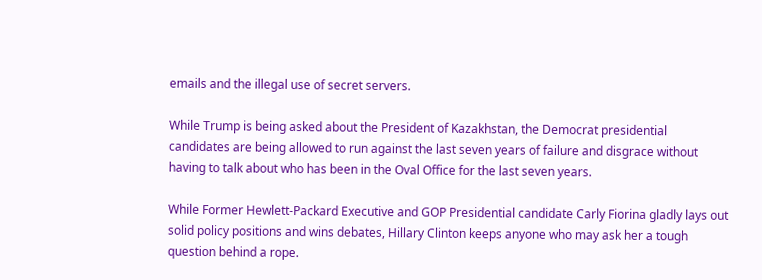emails and the illegal use of secret servers.

While Trump is being asked about the President of Kazakhstan, the Democrat presidential candidates are being allowed to run against the last seven years of failure and disgrace without having to talk about who has been in the Oval Office for the last seven years.

While Former Hewlett-Packard Executive and GOP Presidential candidate Carly Fiorina gladly lays out solid policy positions and wins debates, Hillary Clinton keeps anyone who may ask her a tough question behind a rope.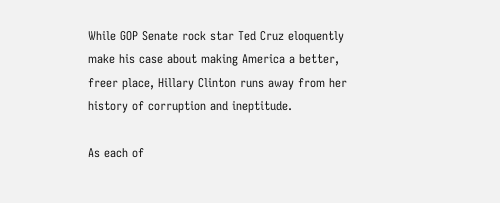While GOP Senate rock star Ted Cruz eloquently make his case about making America a better, freer place, Hillary Clinton runs away from her history of corruption and ineptitude.

As each of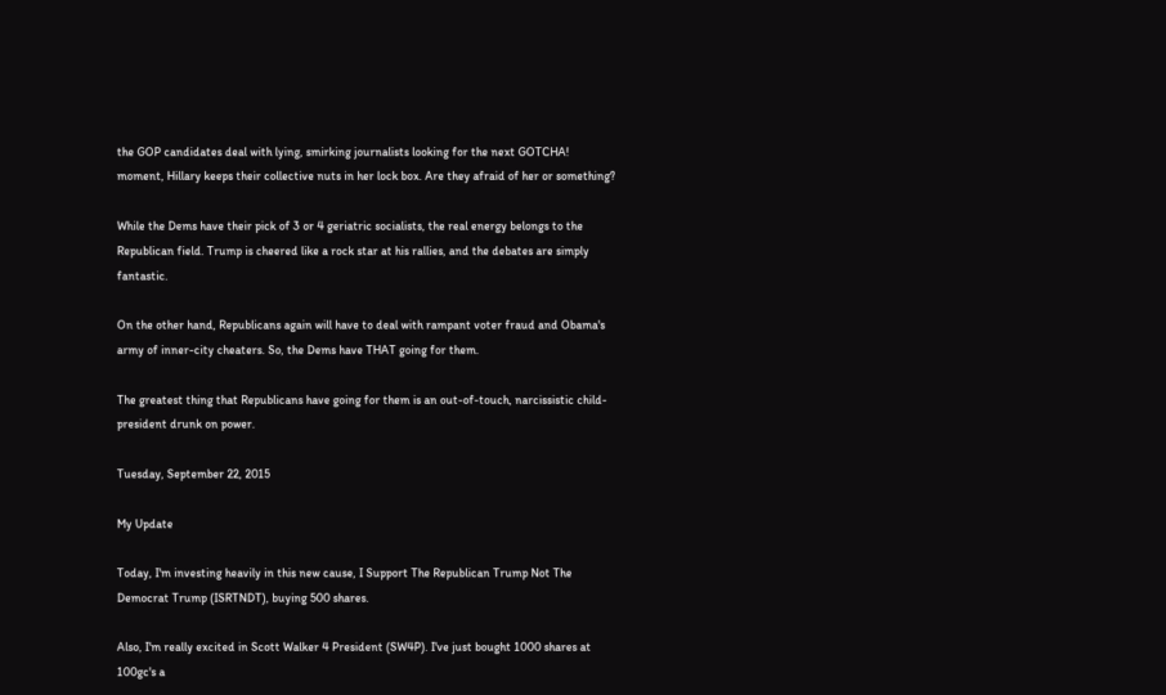the GOP candidates deal with lying, smirking journalists looking for the next GOTCHA! moment, Hillary keeps their collective nuts in her lock box. Are they afraid of her or something?

While the Dems have their pick of 3 or 4 geriatric socialists, the real energy belongs to the Republican field. Trump is cheered like a rock star at his rallies, and the debates are simply fantastic.

On the other hand, Republicans again will have to deal with rampant voter fraud and Obama's army of inner-city cheaters. So, the Dems have THAT going for them.

The greatest thing that Republicans have going for them is an out-of-touch, narcissistic child-president drunk on power.

Tuesday, September 22, 2015

My Update

Today, I'm investing heavily in this new cause, I Support The Republican Trump Not The Democrat Trump (ISRTNDT), buying 500 shares.

Also, I'm really excited in Scott Walker 4 President (SW4P). I've just bought 1000 shares at 100gc's a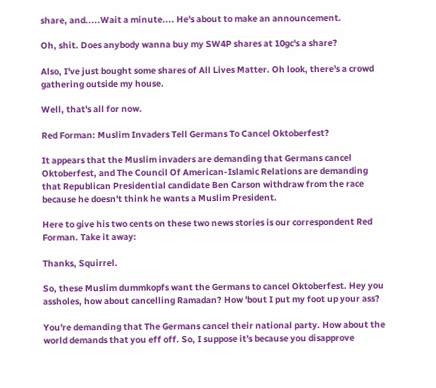share, and.....Wait a minute.... He's about to make an announcement.

Oh, shit. Does anybody wanna buy my SW4P shares at 10gc's a share?

Also, I've just bought some shares of All Lives Matter. Oh look, there's a crowd gathering outside my house.

Well, that's all for now.

Red Forman: Muslim Invaders Tell Germans To Cancel Oktoberfest?

It appears that the Muslim invaders are demanding that Germans cancel Oktoberfest, and The Council Of American-Islamic Relations are demanding that Republican Presidential candidate Ben Carson withdraw from the race because he doesn't think he wants a Muslim President.

Here to give his two cents on these two news stories is our correspondent Red Forman. Take it away:

Thanks, Squirrel.

So, these Muslim dummkopfs want the Germans to cancel Oktoberfest. Hey you assholes, how about cancelling Ramadan? How 'bout I put my foot up your ass?

You're demanding that The Germans cancel their national party. How about the world demands that you eff off. So, I suppose it's because you disapprove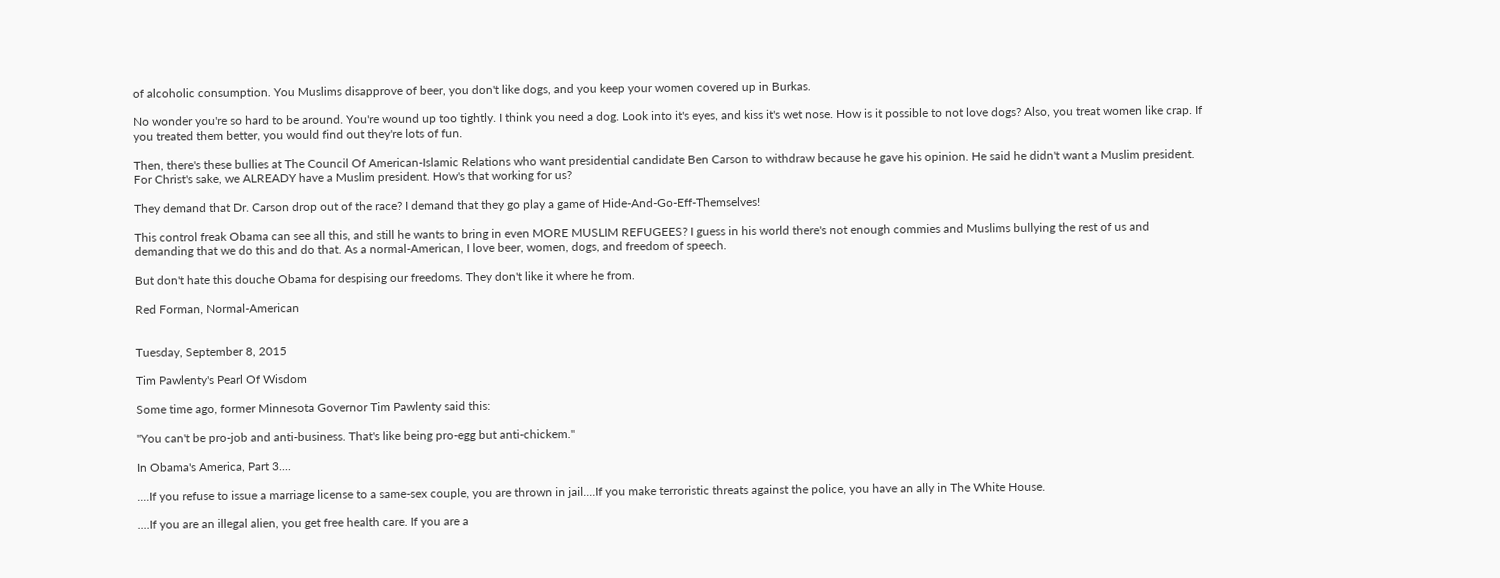of alcoholic consumption. You Muslims disapprove of beer, you don't like dogs, and you keep your women covered up in Burkas.

No wonder you're so hard to be around. You're wound up too tightly. I think you need a dog. Look into it's eyes, and kiss it's wet nose. How is it possible to not love dogs? Also, you treat women like crap. If you treated them better, you would find out they're lots of fun.

Then, there's these bullies at The Council Of American-Islamic Relations who want presidential candidate Ben Carson to withdraw because he gave his opinion. He said he didn't want a Muslim president. For Christ's sake, we ALREADY have a Muslim president. How's that working for us?

They demand that Dr. Carson drop out of the race? I demand that they go play a game of Hide-And-Go-Eff-Themselves!

This control freak Obama can see all this, and still he wants to bring in even MORE MUSLIM REFUGEES? I guess in his world there's not enough commies and Muslims bullying the rest of us and demanding that we do this and do that. As a normal-American, I love beer, women, dogs, and freedom of speech.

But don't hate this douche Obama for despising our freedoms. They don't like it where he from.

Red Forman, Normal-American


Tuesday, September 8, 2015

Tim Pawlenty's Pearl Of Wisdom

Some time ago, former Minnesota Governor Tim Pawlenty said this:

"You can't be pro-job and anti-business. That's like being pro-egg but anti-chickem."

In Obama's America, Part 3....

....If you refuse to issue a marriage license to a same-sex couple, you are thrown in jail....If you make terroristic threats against the police, you have an ally in The White House.

....If you are an illegal alien, you get free health care. If you are a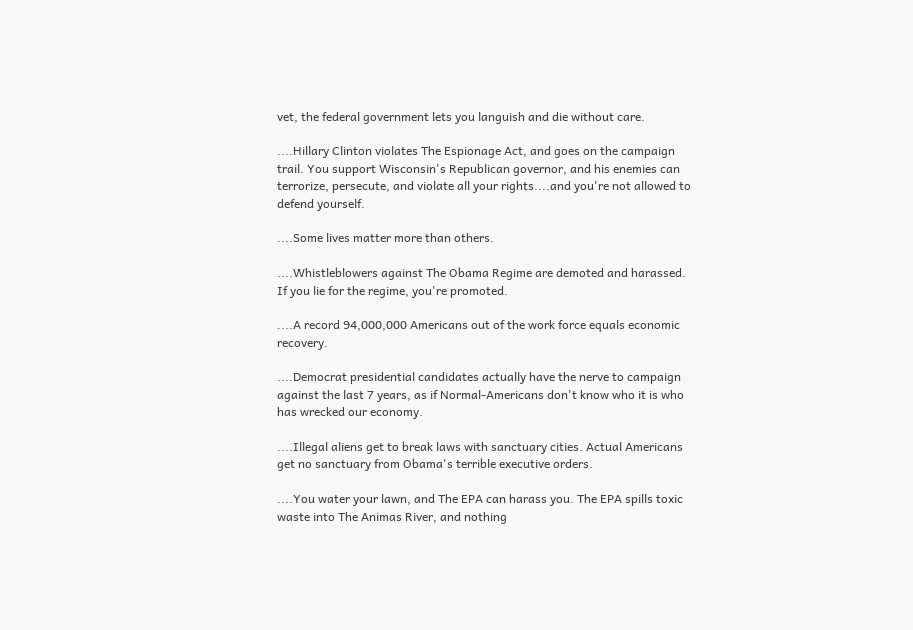vet, the federal government lets you languish and die without care.

....Hillary Clinton violates The Espionage Act, and goes on the campaign trail. You support Wisconsin's Republican governor, and his enemies can terrorize, persecute, and violate all your rights....and you're not allowed to defend yourself.

....Some lives matter more than others.

....Whistleblowers against The Obama Regime are demoted and harassed. If you lie for the regime, you're promoted.

....A record 94,000,000 Americans out of the work force equals economic recovery.

....Democrat presidential candidates actually have the nerve to campaign against the last 7 years, as if Normal-Americans don't know who it is who has wrecked our economy.

....Illegal aliens get to break laws with sanctuary cities. Actual Americans get no sanctuary from Obama's terrible executive orders.

....You water your lawn, and The EPA can harass you. The EPA spills toxic waste into The Animas River, and nothing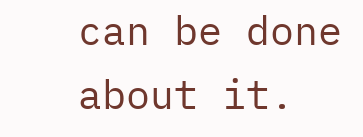can be done about it.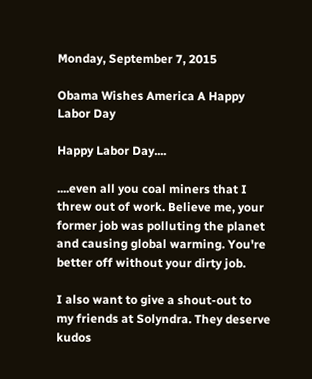Monday, September 7, 2015

Obama Wishes America A Happy Labor Day

Happy Labor Day....

....even all you coal miners that I threw out of work. Believe me, your former job was polluting the planet and causing global warming. You're better off without your dirty job.

I also want to give a shout-out to my friends at Solyndra. They deserve kudos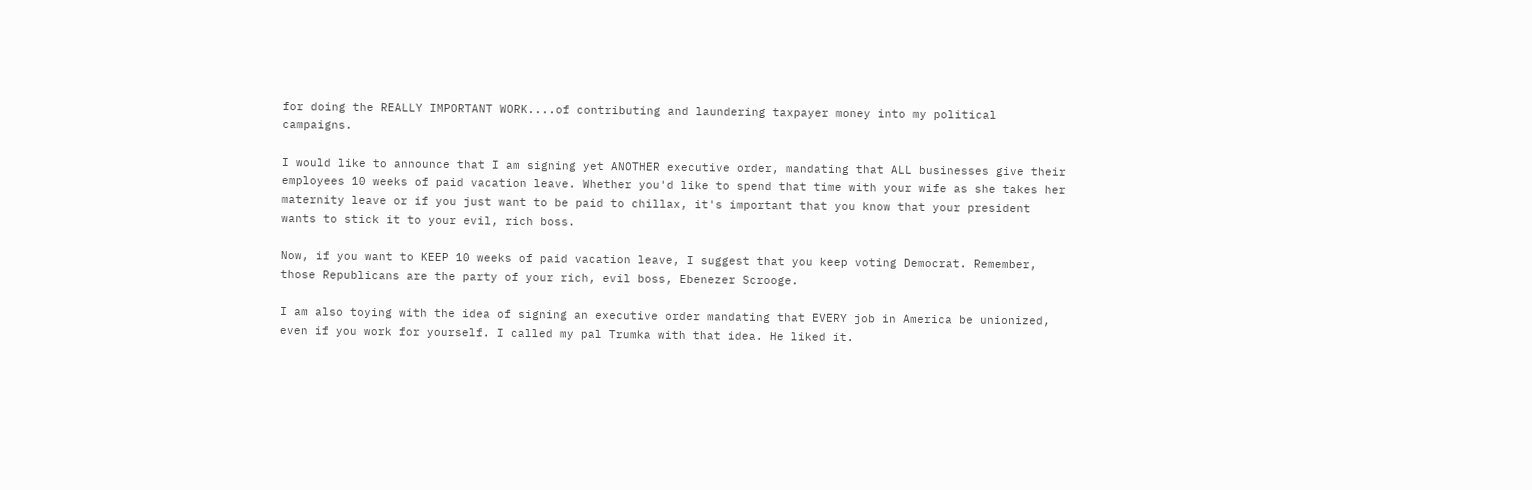for doing the REALLY IMPORTANT WORK....of contributing and laundering taxpayer money into my political campaigns.

I would like to announce that I am signing yet ANOTHER executive order, mandating that ALL businesses give their employees 10 weeks of paid vacation leave. Whether you'd like to spend that time with your wife as she takes her maternity leave or if you just want to be paid to chillax, it's important that you know that your president wants to stick it to your evil, rich boss.

Now, if you want to KEEP 10 weeks of paid vacation leave, I suggest that you keep voting Democrat. Remember, those Republicans are the party of your rich, evil boss, Ebenezer Scrooge.

I am also toying with the idea of signing an executive order mandating that EVERY job in America be unionized, even if you work for yourself. I called my pal Trumka with that idea. He liked it.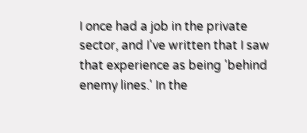I once had a job in the private sector, and I've written that I saw that experience as being 'behind enemy lines.' In the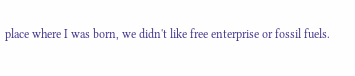place where I was born, we didn't like free enterprise or fossil fuels.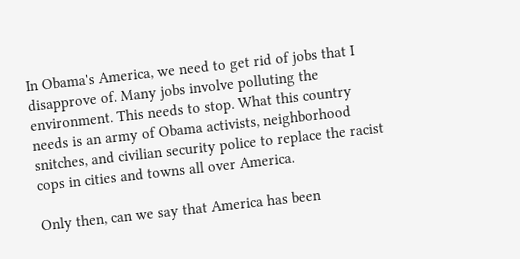In Obama's America, we need to get rid of jobs that I disapprove of. Many jobs involve polluting the environment. This needs to stop. What this country needs is an army of Obama activists, neighborhood snitches, and civilian security police to replace the racist cops in cities and towns all over America.

Only then, can we say that America has been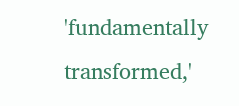'fundamentally transformed,'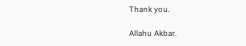Thank you.

Allahu Akbar.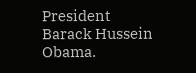President Barack Hussein Obama.